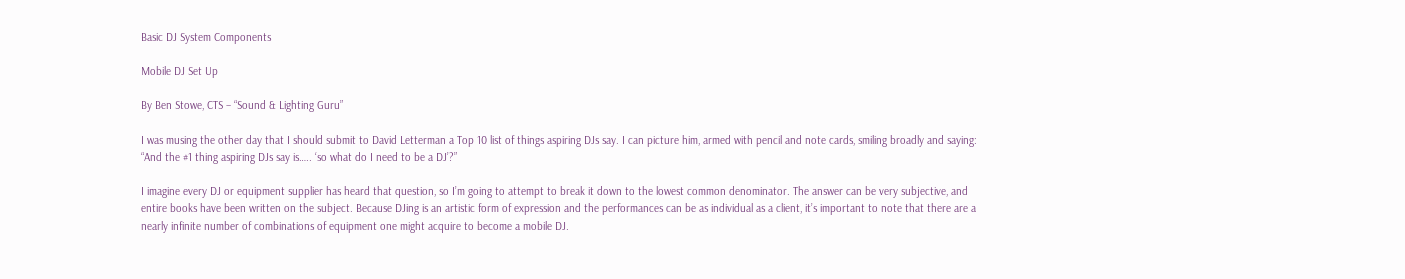Basic DJ System Components

Mobile DJ Set Up

By Ben Stowe, CTS – “Sound & Lighting Guru”

I was musing the other day that I should submit to David Letterman a Top 10 list of things aspiring DJs say. I can picture him, armed with pencil and note cards, smiling broadly and saying: “And the #1 thing aspiring DJs say is….. ‘so what do I need to be a DJ’?”

I imagine every DJ or equipment supplier has heard that question, so I’m going to attempt to break it down to the lowest common denominator. The answer can be very subjective, and entire books have been written on the subject. Because DJing is an artistic form of expression and the performances can be as individual as a client, it’s important to note that there are a nearly infinite number of combinations of equipment one might acquire to become a mobile DJ.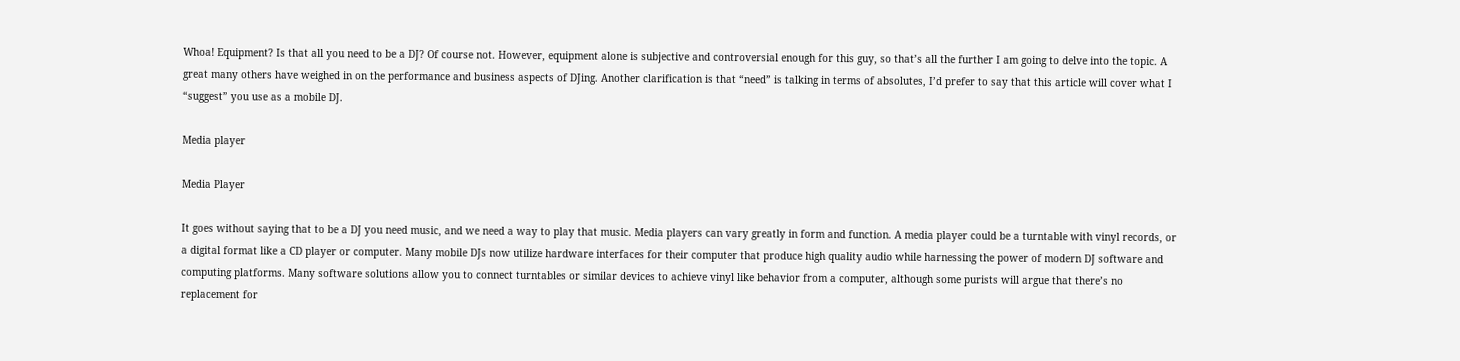Whoa! Equipment? Is that all you need to be a DJ? Of course not. However, equipment alone is subjective and controversial enough for this guy, so that’s all the further I am going to delve into the topic. A great many others have weighed in on the performance and business aspects of DJing. Another clarification is that “need” is talking in terms of absolutes, I’d prefer to say that this article will cover what I “suggest” you use as a mobile DJ.

Media player

Media Player

It goes without saying that to be a DJ you need music, and we need a way to play that music. Media players can vary greatly in form and function. A media player could be a turntable with vinyl records, or a digital format like a CD player or computer. Many mobile DJs now utilize hardware interfaces for their computer that produce high quality audio while harnessing the power of modern DJ software and computing platforms. Many software solutions allow you to connect turntables or similar devices to achieve vinyl like behavior from a computer, although some purists will argue that there’s no replacement for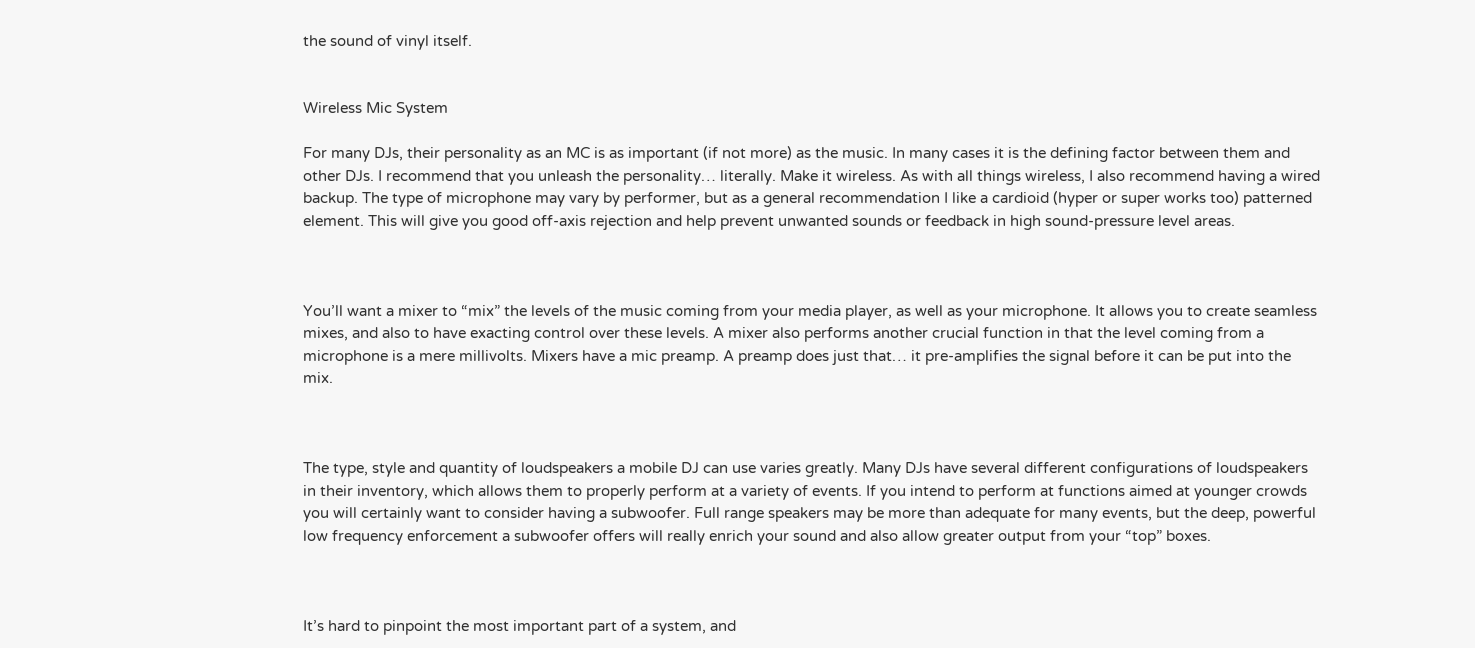the sound of vinyl itself.


Wireless Mic System

For many DJs, their personality as an MC is as important (if not more) as the music. In many cases it is the defining factor between them and other DJs. I recommend that you unleash the personality… literally. Make it wireless. As with all things wireless, I also recommend having a wired backup. The type of microphone may vary by performer, but as a general recommendation I like a cardioid (hyper or super works too) patterned element. This will give you good off-axis rejection and help prevent unwanted sounds or feedback in high sound-pressure level areas.



You’ll want a mixer to “mix” the levels of the music coming from your media player, as well as your microphone. It allows you to create seamless mixes, and also to have exacting control over these levels. A mixer also performs another crucial function in that the level coming from a microphone is a mere millivolts. Mixers have a mic preamp. A preamp does just that… it pre-amplifies the signal before it can be put into the mix.



The type, style and quantity of loudspeakers a mobile DJ can use varies greatly. Many DJs have several different configurations of loudspeakers in their inventory, which allows them to properly perform at a variety of events. If you intend to perform at functions aimed at younger crowds you will certainly want to consider having a subwoofer. Full range speakers may be more than adequate for many events, but the deep, powerful low frequency enforcement a subwoofer offers will really enrich your sound and also allow greater output from your “top” boxes.



It’s hard to pinpoint the most important part of a system, and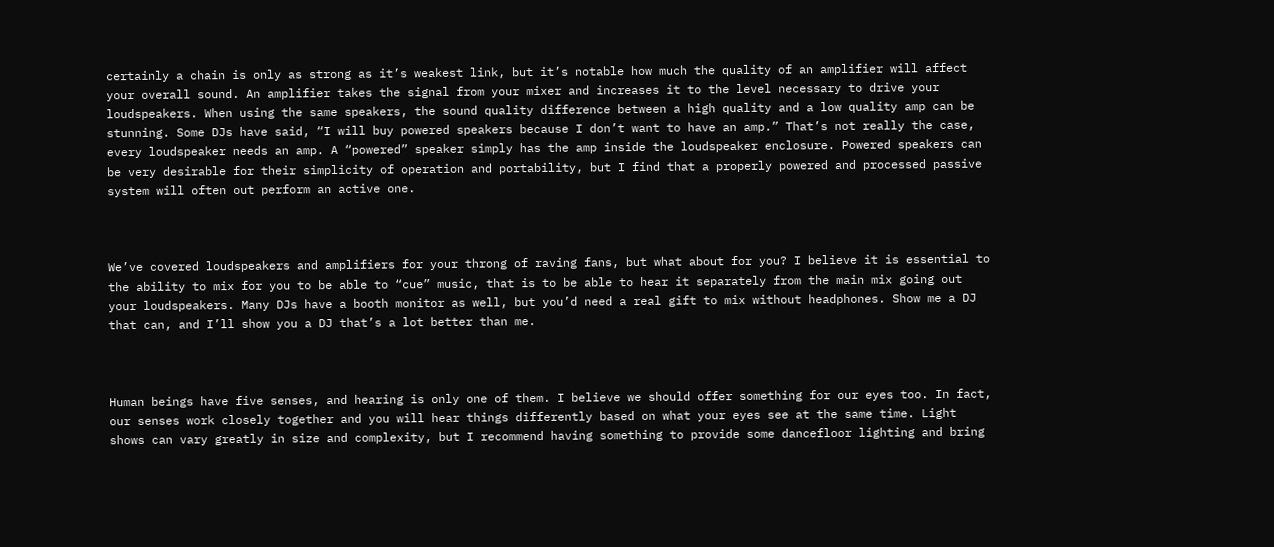certainly a chain is only as strong as it’s weakest link, but it’s notable how much the quality of an amplifier will affect your overall sound. An amplifier takes the signal from your mixer and increases it to the level necessary to drive your loudspeakers. When using the same speakers, the sound quality difference between a high quality and a low quality amp can be stunning. Some DJs have said, “I will buy powered speakers because I don’t want to have an amp.” That’s not really the case, every loudspeaker needs an amp. A “powered” speaker simply has the amp inside the loudspeaker enclosure. Powered speakers can be very desirable for their simplicity of operation and portability, but I find that a properly powered and processed passive system will often out perform an active one.



We’ve covered loudspeakers and amplifiers for your throng of raving fans, but what about for you? I believe it is essential to the ability to mix for you to be able to “cue” music, that is to be able to hear it separately from the main mix going out your loudspeakers. Many DJs have a booth monitor as well, but you’d need a real gift to mix without headphones. Show me a DJ that can, and I’ll show you a DJ that’s a lot better than me.



Human beings have five senses, and hearing is only one of them. I believe we should offer something for our eyes too. In fact, our senses work closely together and you will hear things differently based on what your eyes see at the same time. Light shows can vary greatly in size and complexity, but I recommend having something to provide some dancefloor lighting and bring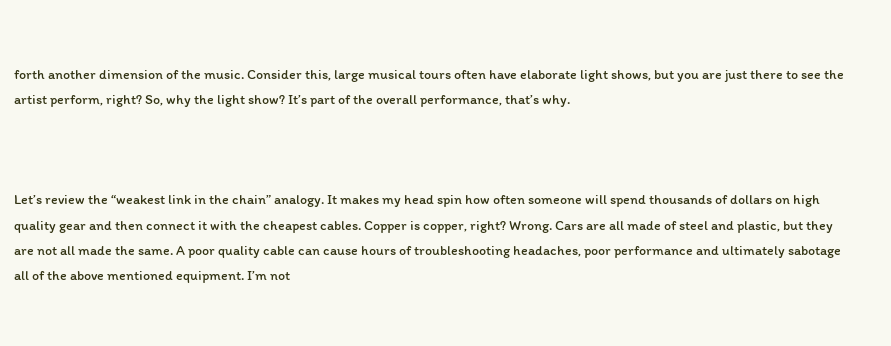forth another dimension of the music. Consider this, large musical tours often have elaborate light shows, but you are just there to see the artist perform, right? So, why the light show? It’s part of the overall performance, that’s why.



Let’s review the “weakest link in the chain” analogy. It makes my head spin how often someone will spend thousands of dollars on high quality gear and then connect it with the cheapest cables. Copper is copper, right? Wrong. Cars are all made of steel and plastic, but they are not all made the same. A poor quality cable can cause hours of troubleshooting headaches, poor performance and ultimately sabotage all of the above mentioned equipment. I’m not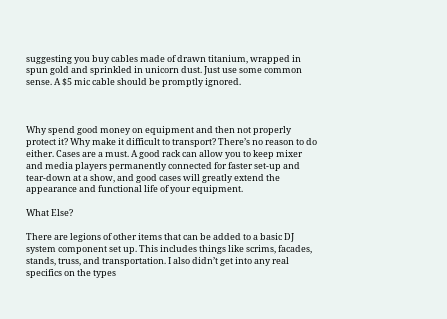suggesting you buy cables made of drawn titanium, wrapped in spun gold and sprinkled in unicorn dust. Just use some common sense. A $5 mic cable should be promptly ignored.



Why spend good money on equipment and then not properly protect it? Why make it difficult to transport? There’s no reason to do either. Cases are a must. A good rack can allow you to keep mixer and media players permanently connected for faster set-up and tear-down at a show, and good cases will greatly extend the appearance and functional life of your equipment.

What Else?

There are legions of other items that can be added to a basic DJ system component set up. This includes things like scrims, facades, stands, truss, and transportation. I also didn’t get into any real specifics on the types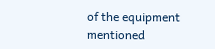of the equipment mentioned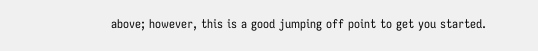above; however, this is a good jumping off point to get you started.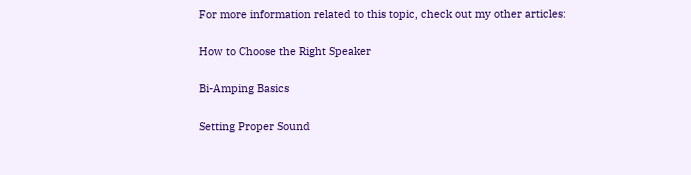For more information related to this topic, check out my other articles:

How to Choose the Right Speaker

Bi-Amping Basics

Setting Proper Sound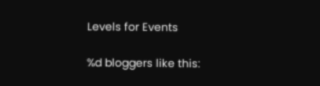Levels for Events

%d bloggers like this: